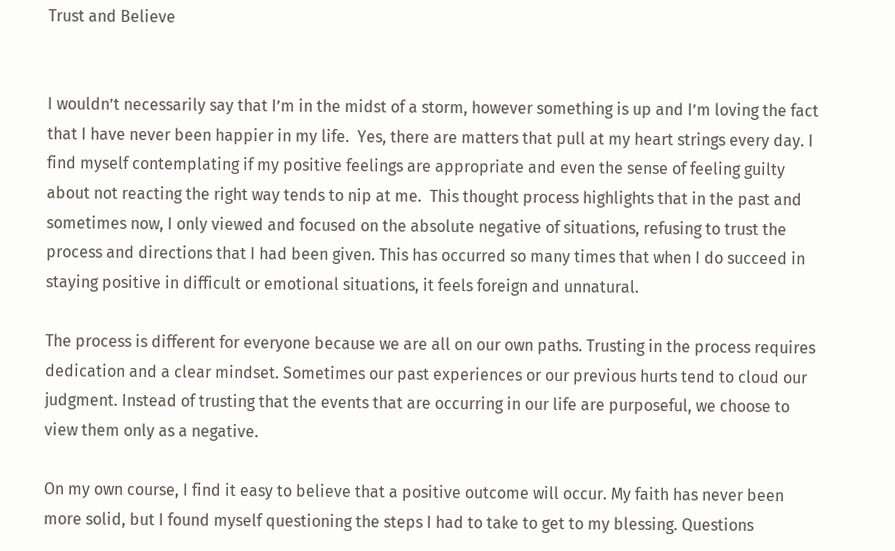Trust and Believe


I wouldn’t necessarily say that I’m in the midst of a storm, however something is up and I’m loving the fact that I have never been happier in my life.  Yes, there are matters that pull at my heart strings every day. I find myself contemplating if my positive feelings are appropriate and even the sense of feeling guilty about not reacting the right way tends to nip at me.  This thought process highlights that in the past and sometimes now, I only viewed and focused on the absolute negative of situations, refusing to trust the process and directions that I had been given. This has occurred so many times that when I do succeed in staying positive in difficult or emotional situations, it feels foreign and unnatural.

The process is different for everyone because we are all on our own paths. Trusting in the process requires dedication and a clear mindset. Sometimes our past experiences or our previous hurts tend to cloud our judgment. Instead of trusting that the events that are occurring in our life are purposeful, we choose to view them only as a negative.

On my own course, I find it easy to believe that a positive outcome will occur. My faith has never been more solid, but I found myself questioning the steps I had to take to get to my blessing. Questions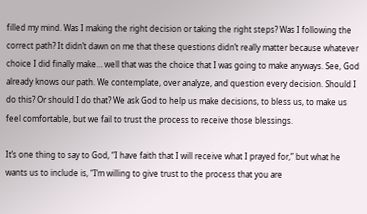filled my mind. Was I making the right decision or taking the right steps? Was I following the correct path? It didn’t dawn on me that these questions didn’t really matter because whatever choice I did finally make… well that was the choice that I was going to make anyways. See, God already knows our path. We contemplate, over analyze, and question every decision. Should I do this? Or should I do that? We ask God to help us make decisions, to bless us, to make us feel comfortable, but we fail to trust the process to receive those blessings.

It’s one thing to say to God, “I have faith that I will receive what I prayed for,” but what he wants us to include is, “I’m willing to give trust to the process that you are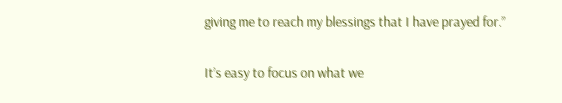giving me to reach my blessings that I have prayed for.”

It’s easy to focus on what we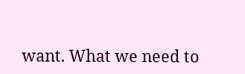want. What we need to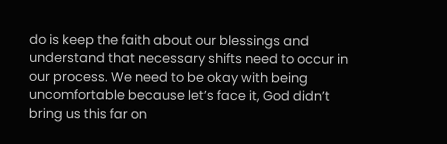do is keep the faith about our blessings and understand that necessary shifts need to occur in our process. We need to be okay with being uncomfortable because let’s face it, God didn’t bring us this far on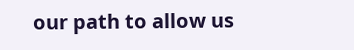our path to allow us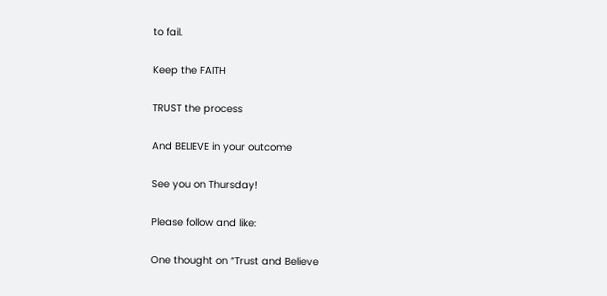to fail.

Keep the FAITH

TRUST the process

And BELIEVE in your outcome

See you on Thursday!

Please follow and like:

One thought on “Trust and Believe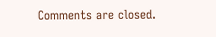Comments are closed.